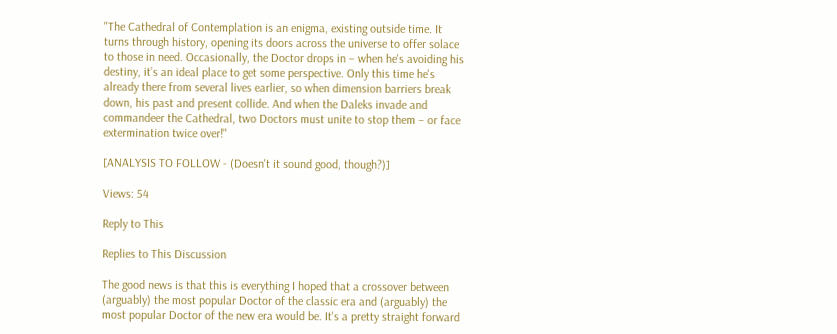"The Cathedral of Contemplation is an enigma, existing outside time. It turns through history, opening its doors across the universe to offer solace to those in need. Occasionally, the Doctor drops in – when he's avoiding his destiny, it’s an ideal place to get some perspective. Only this time he's already there from several lives earlier, so when dimension barriers break down, his past and present collide. And when the Daleks invade and commandeer the Cathedral, two Doctors must unite to stop them – or face extermination twice over!"

[ANALYSIS TO FOLLOW - (Doesn't it sound good, though?)]

Views: 54

Reply to This

Replies to This Discussion

The good news is that this is everything I hoped that a crossover between (arguably) the most popular Doctor of the classic era and (arguably) the most popular Doctor of the new era would be. It's a pretty straight forward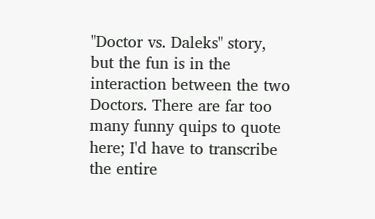"Doctor vs. Daleks" story, but the fun is in the interaction between the two Doctors. There are far too many funny quips to quote here; I'd have to transcribe the entire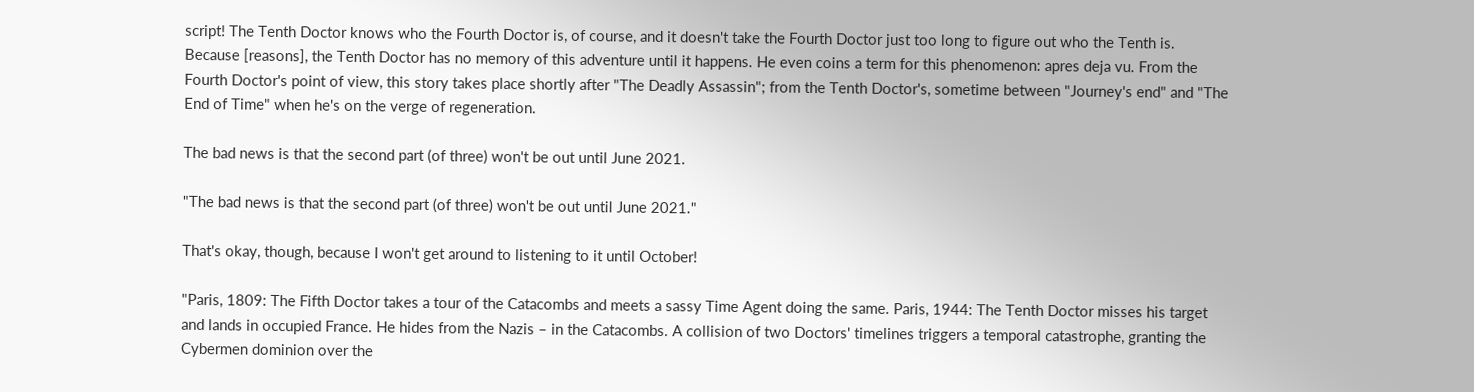script! The Tenth Doctor knows who the Fourth Doctor is, of course, and it doesn't take the Fourth Doctor just too long to figure out who the Tenth is. Because [reasons], the Tenth Doctor has no memory of this adventure until it happens. He even coins a term for this phenomenon: apres deja vu. From the Fourth Doctor's point of view, this story takes place shortly after "The Deadly Assassin"; from the Tenth Doctor's, sometime between "Journey's end" and "The End of Time" when he's on the verge of regeneration.

The bad news is that the second part (of three) won't be out until June 2021.

"The bad news is that the second part (of three) won't be out until June 2021."

That's okay, though, because I won't get around to listening to it until October!

"Paris, 1809: The Fifth Doctor takes a tour of the Catacombs and meets a sassy Time Agent doing the same. Paris, 1944: The Tenth Doctor misses his target and lands in occupied France. He hides from the Nazis – in the Catacombs. A collision of two Doctors' timelines triggers a temporal catastrophe, granting the Cybermen dominion over the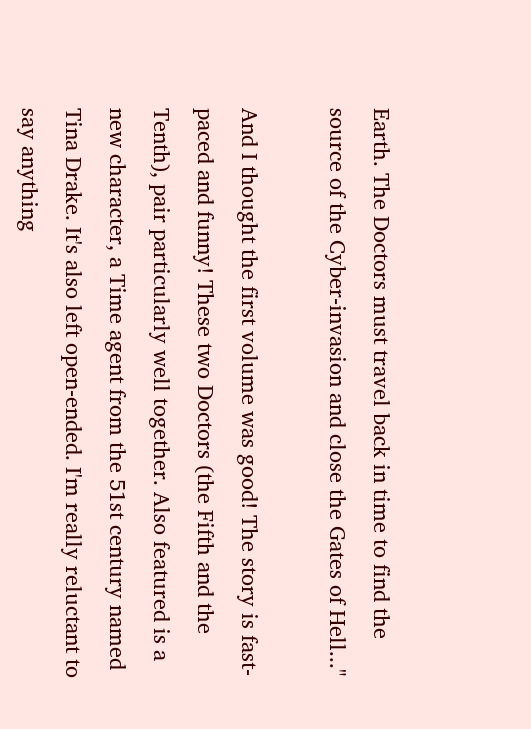Earth. The Doctors must travel back in time to find the source of the Cyber-invasion and close the Gates of Hell..."

And I thought the first volume was good! The story is fast-paced and funny! These two Doctors (the Fifth and the Tenth), pair particularly well together. Also featured is a new character, a Time agent from the 51st century named Tina Drake. It's also left open-ended. I'm really reluctant to say anything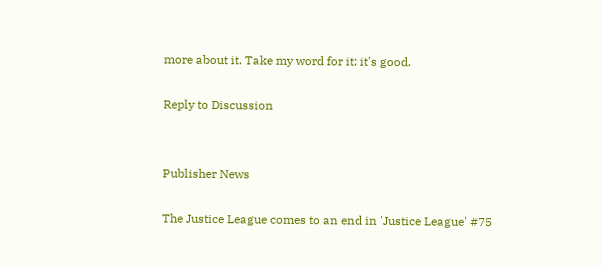more about it. Take my word for it: it's good.

Reply to Discussion


Publisher News

The Justice League comes to an end in 'Justice League' #75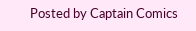Posted by Captain Comics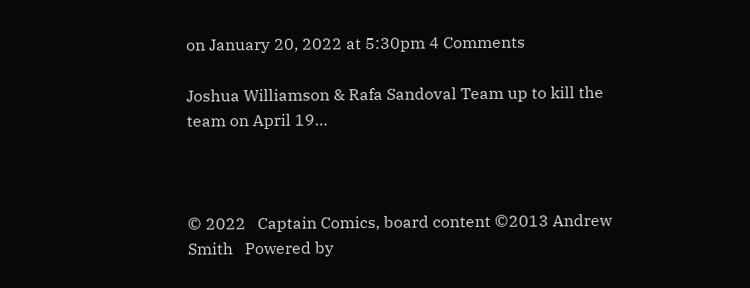on January 20, 2022 at 5:30pm 4 Comments

Joshua Williamson & Rafa Sandoval Team up to kill the team on April 19…



© 2022   Captain Comics, board content ©2013 Andrew Smith   Powered by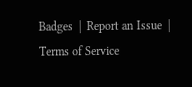Badges  |  Report an Issue  |  Terms of Service